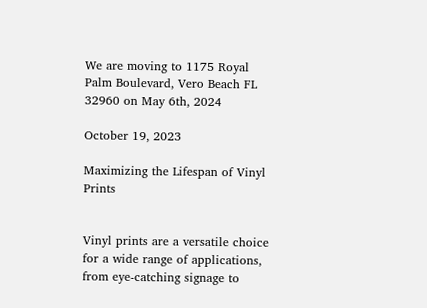We are moving to 1175 Royal Palm Boulevard, Vero Beach FL 32960 on May 6th, 2024

October 19, 2023

Maximizing the Lifespan of Vinyl Prints


Vinyl prints are a versatile choice for a wide range of applications, from eye-catching signage to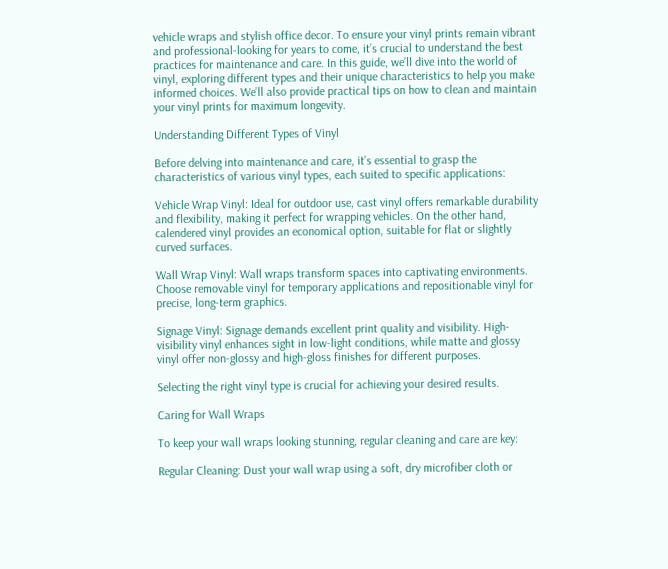vehicle wraps and stylish office decor. To ensure your vinyl prints remain vibrant and professional-looking for years to come, it’s crucial to understand the best practices for maintenance and care. In this guide, we’ll dive into the world of vinyl, exploring different types and their unique characteristics to help you make informed choices. We’ll also provide practical tips on how to clean and maintain your vinyl prints for maximum longevity.

Understanding Different Types of Vinyl

Before delving into maintenance and care, it’s essential to grasp the characteristics of various vinyl types, each suited to specific applications:

Vehicle Wrap Vinyl: Ideal for outdoor use, cast vinyl offers remarkable durability and flexibility, making it perfect for wrapping vehicles. On the other hand, calendered vinyl provides an economical option, suitable for flat or slightly curved surfaces.

Wall Wrap Vinyl: Wall wraps transform spaces into captivating environments. Choose removable vinyl for temporary applications and repositionable vinyl for precise, long-term graphics.

Signage Vinyl: Signage demands excellent print quality and visibility. High-visibility vinyl enhances sight in low-light conditions, while matte and glossy vinyl offer non-glossy and high-gloss finishes for different purposes.

Selecting the right vinyl type is crucial for achieving your desired results.

Caring for Wall Wraps

To keep your wall wraps looking stunning, regular cleaning and care are key:

Regular Cleaning: Dust your wall wrap using a soft, dry microfiber cloth or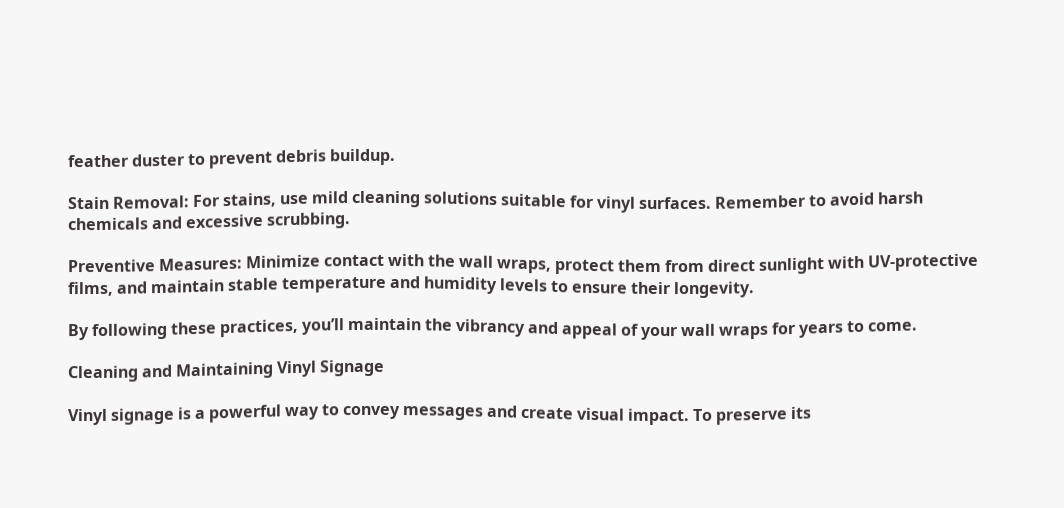feather duster to prevent debris buildup.

Stain Removal: For stains, use mild cleaning solutions suitable for vinyl surfaces. Remember to avoid harsh chemicals and excessive scrubbing.

Preventive Measures: Minimize contact with the wall wraps, protect them from direct sunlight with UV-protective films, and maintain stable temperature and humidity levels to ensure their longevity.

By following these practices, you’ll maintain the vibrancy and appeal of your wall wraps for years to come.

Cleaning and Maintaining Vinyl Signage

Vinyl signage is a powerful way to convey messages and create visual impact. To preserve its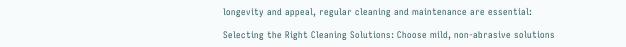longevity and appeal, regular cleaning and maintenance are essential:

Selecting the Right Cleaning Solutions: Choose mild, non-abrasive solutions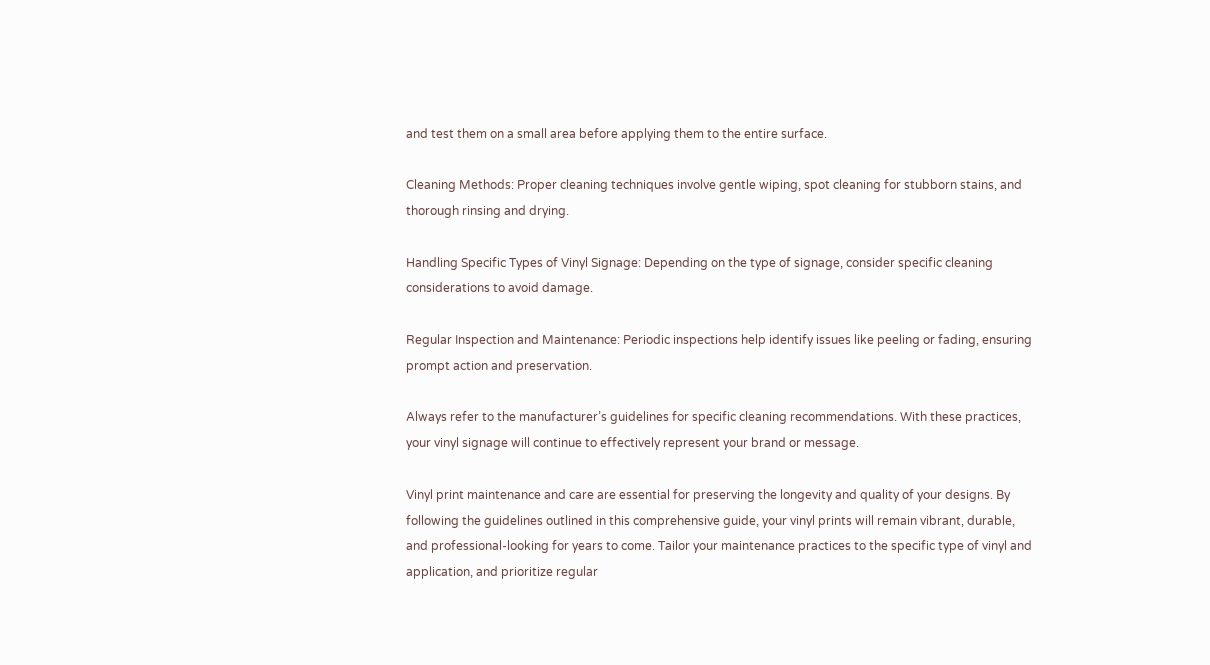and test them on a small area before applying them to the entire surface.

Cleaning Methods: Proper cleaning techniques involve gentle wiping, spot cleaning for stubborn stains, and thorough rinsing and drying.

Handling Specific Types of Vinyl Signage: Depending on the type of signage, consider specific cleaning considerations to avoid damage.

Regular Inspection and Maintenance: Periodic inspections help identify issues like peeling or fading, ensuring prompt action and preservation.

Always refer to the manufacturer’s guidelines for specific cleaning recommendations. With these practices, your vinyl signage will continue to effectively represent your brand or message.

Vinyl print maintenance and care are essential for preserving the longevity and quality of your designs. By following the guidelines outlined in this comprehensive guide, your vinyl prints will remain vibrant, durable, and professional-looking for years to come. Tailor your maintenance practices to the specific type of vinyl and application, and prioritize regular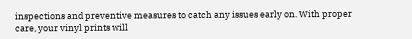inspections and preventive measures to catch any issues early on. With proper care, your vinyl prints will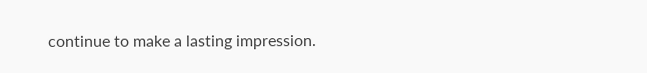continue to make a lasting impression.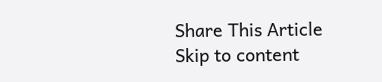Share This Article
Skip to content